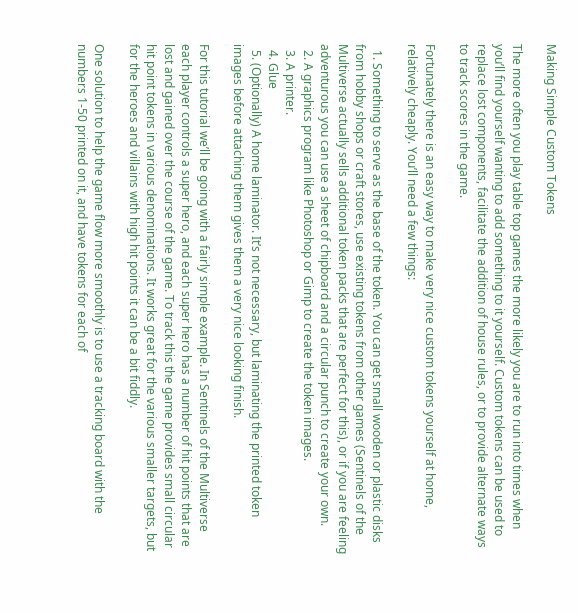Making Simple Custom Tokens

The more often you play table top games the more likely you are to run into times when you’ll find yourself wanting to add something to it yourself. Custom tokens can be used to replace lost components, facilitate the addition of house rules, or to provide alternate ways to track scores in the game.

Fortunately there is an easy way to make very nice custom tokens yourself at home, relatively cheaply. You’ll need a few things:

  1. Something to serve as the base of the token. You can get small wooden or plastic disks from hobby shops or craft stores, use existing tokens from other games (Sentinels of the Multiverse actually sells additional token packs that are perfect for this), or if you are feeling adventurous you can use a sheet of chipboard and a circular punch to create your own.
  2. A graphics program like Photoshop or Gimp to create the token images.
  3. A printer.
  4. Glue
  5. (Optionally) A home laminator. It’s not necessary, but laminating the printed token images before attaching them gives them a very nice looking finish.

For this tutorial we’ll be going with a fairly simple example. In Sentinels of the Multiverse each player controls a super hero, and each super hero has a number of hit points that are lost and gained over the course of the game. To track this the game provides small circular hit point tokens in various denominations. It works great for the various smaller targets, but for the heroes and villains with high hit points it can be a bit fiddly.

One solution to help the game flow more smoothly is to use a tracking board with the numbers 1-50 printed on it, and have tokens for each of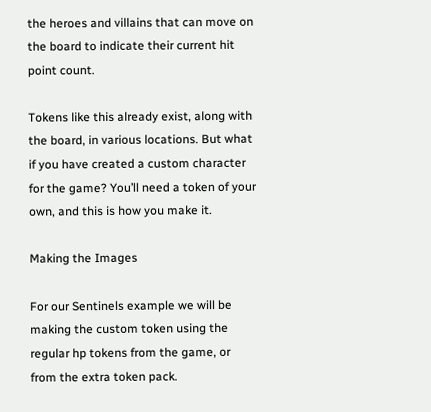the heroes and villains that can move on the board to indicate their current hit point count.

Tokens like this already exist, along with the board, in various locations. But what if you have created a custom character for the game? You’ll need a token of your own, and this is how you make it.

Making the Images

For our Sentinels example we will be making the custom token using the regular hp tokens from the game, or from the extra token pack.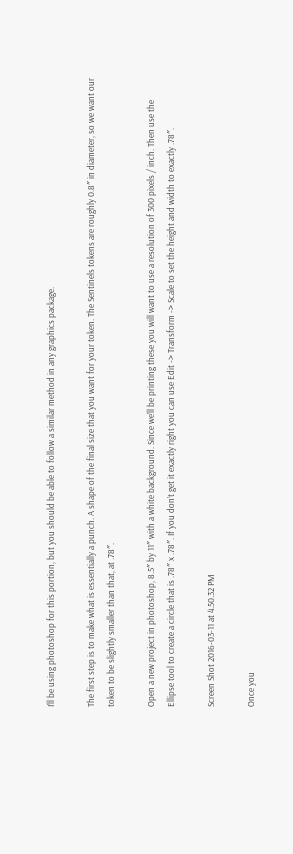I’ll be using photoshop for this portion, but you should be able to follow a similar method in any graphics package.

The first step is to make what is essentially a punch. A shape of the final size that you want for your token. The Sentinels tokens are roughly 0.8″ in diameter, so we want our token to be slightly smaller than that, at .78″.

Open a new project in photoshop, 8.5″ by 11″ with a white background. Since we’ll be printing these you will want to use a resolution of 300 pixels / inch. Then use the Ellipse tool to create a circle that is .78″ x .78″. If you don’t get it exactly right you can use Edit -> Transform -> Scale to set the height and width to exactly .78″.

Screen Shot 2016-03-11 at 4.50.32 PM

Once you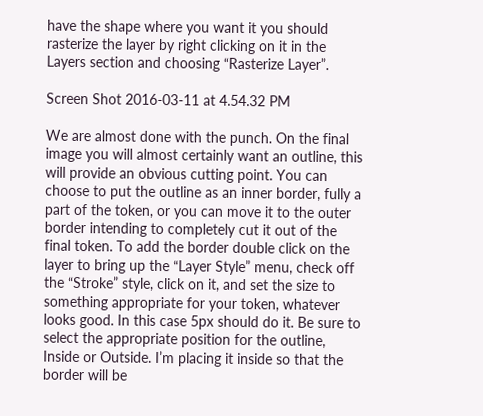have the shape where you want it you should rasterize the layer by right clicking on it in the Layers section and choosing “Rasterize Layer”.

Screen Shot 2016-03-11 at 4.54.32 PM

We are almost done with the punch. On the final image you will almost certainly want an outline, this will provide an obvious cutting point. You can choose to put the outline as an inner border, fully a part of the token, or you can move it to the outer border intending to completely cut it out of the final token. To add the border double click on the layer to bring up the “Layer Style” menu, check off the “Stroke” style, click on it, and set the size to something appropriate for your token, whatever looks good. In this case 5px should do it. Be sure to select the appropriate position for the outline, Inside or Outside. I’m placing it inside so that the border will be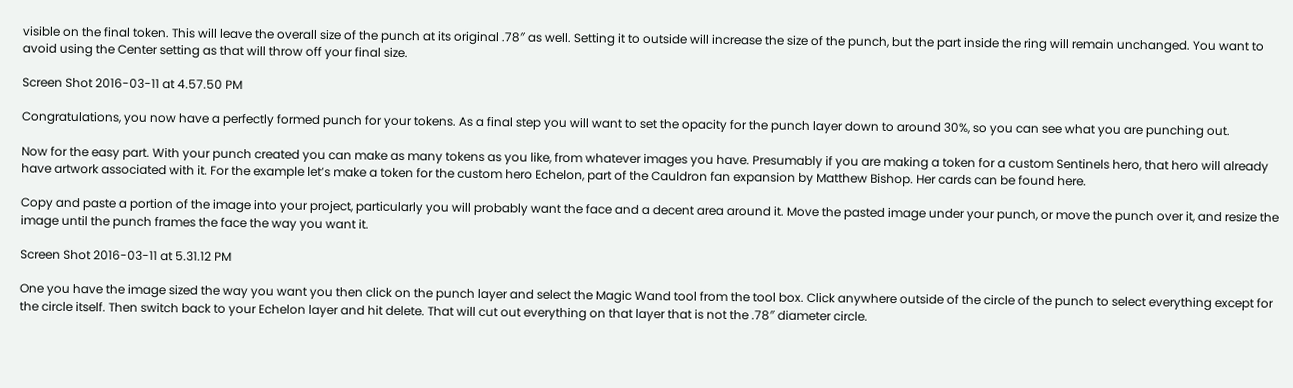visible on the final token. This will leave the overall size of the punch at its original .78″ as well. Setting it to outside will increase the size of the punch, but the part inside the ring will remain unchanged. You want to avoid using the Center setting as that will throw off your final size.

Screen Shot 2016-03-11 at 4.57.50 PM

Congratulations, you now have a perfectly formed punch for your tokens. As a final step you will want to set the opacity for the punch layer down to around 30%, so you can see what you are punching out.

Now for the easy part. With your punch created you can make as many tokens as you like, from whatever images you have. Presumably if you are making a token for a custom Sentinels hero, that hero will already have artwork associated with it. For the example let’s make a token for the custom hero Echelon, part of the Cauldron fan expansion by Matthew Bishop. Her cards can be found here.

Copy and paste a portion of the image into your project, particularly you will probably want the face and a decent area around it. Move the pasted image under your punch, or move the punch over it, and resize the image until the punch frames the face the way you want it.

Screen Shot 2016-03-11 at 5.31.12 PM

One you have the image sized the way you want you then click on the punch layer and select the Magic Wand tool from the tool box. Click anywhere outside of the circle of the punch to select everything except for the circle itself. Then switch back to your Echelon layer and hit delete. That will cut out everything on that layer that is not the .78″ diameter circle.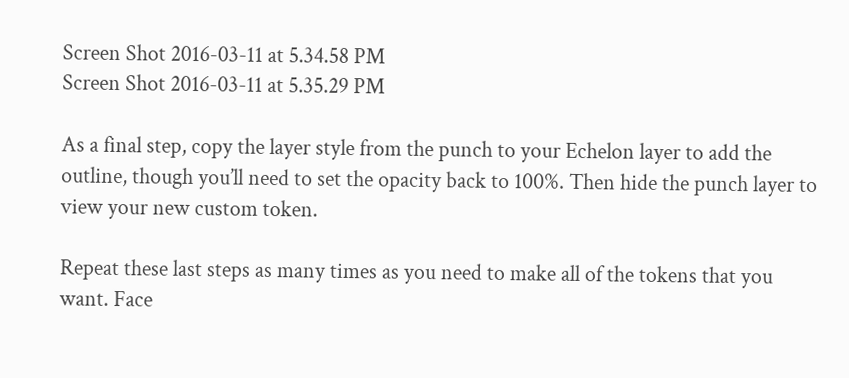Screen Shot 2016-03-11 at 5.34.58 PM
Screen Shot 2016-03-11 at 5.35.29 PM

As a final step, copy the layer style from the punch to your Echelon layer to add the outline, though you’ll need to set the opacity back to 100%. Then hide the punch layer to view your new custom token.

Repeat these last steps as many times as you need to make all of the tokens that you want. Face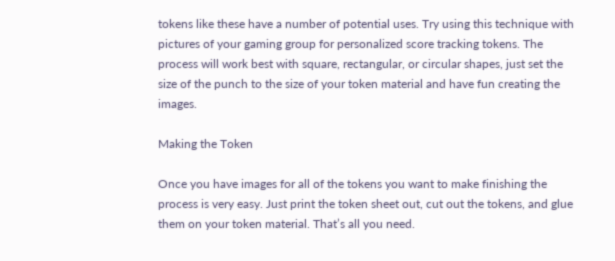tokens like these have a number of potential uses. Try using this technique with pictures of your gaming group for personalized score tracking tokens. The process will work best with square, rectangular, or circular shapes, just set the size of the punch to the size of your token material and have fun creating the images.

Making the Token

Once you have images for all of the tokens you want to make finishing the process is very easy. Just print the token sheet out, cut out the tokens, and glue them on your token material. That’s all you need.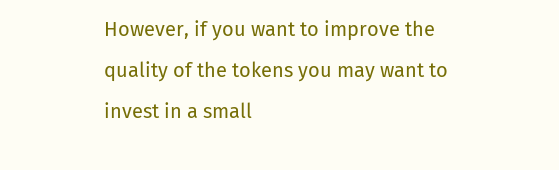However, if you want to improve the quality of the tokens you may want to invest in a small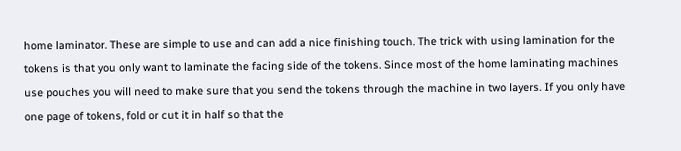home laminator. These are simple to use and can add a nice finishing touch. The trick with using lamination for the tokens is that you only want to laminate the facing side of the tokens. Since most of the home laminating machines use pouches you will need to make sure that you send the tokens through the machine in two layers. If you only have one page of tokens, fold or cut it in half so that the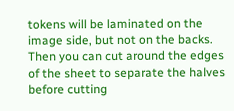tokens will be laminated on the image side, but not on the backs. Then you can cut around the edges of the sheet to separate the halves before cutting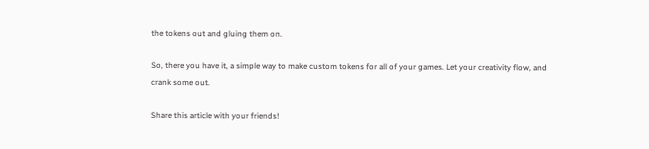the tokens out and gluing them on.

So, there you have it, a simple way to make custom tokens for all of your games. Let your creativity flow, and crank some out.

Share this article with your friends!